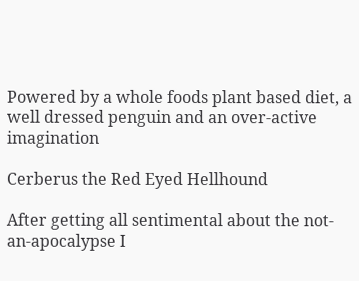Powered by a whole foods plant based diet, a well dressed penguin and an over-active imagination

Cerberus the Red Eyed Hellhound

After getting all sentimental about the not-an-apocalypse I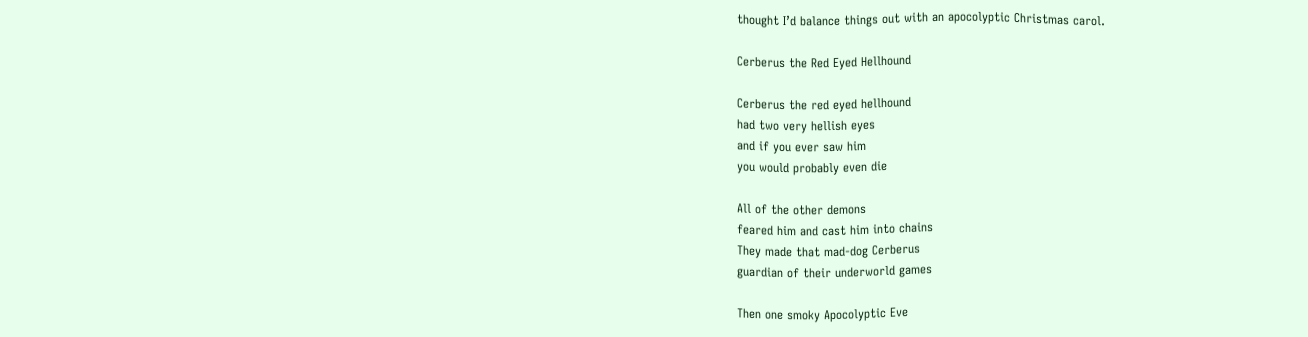thought I’d balance things out with an apocolyptic Christmas carol.

Cerberus the Red Eyed Hellhound

Cerberus the red eyed hellhound
had two very hellish eyes
and if you ever saw him
you would probably even die

All of the other demons
feared him and cast him into chains
They made that mad-dog Cerberus
guardian of their underworld games

Then one smoky Apocolyptic Eve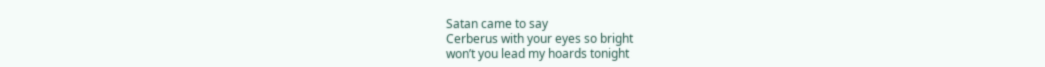Satan came to say
Cerberus with your eyes so bright
won’t you lead my hoards tonight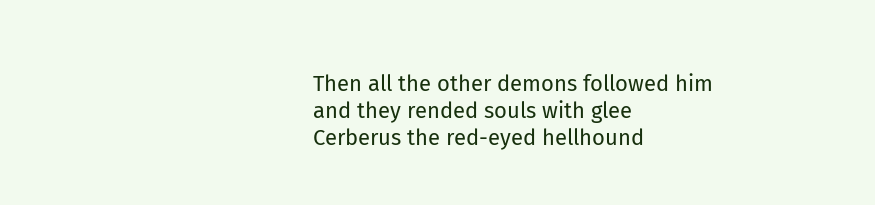Then all the other demons followed him
and they rended souls with glee
Cerberus the red-eyed hellhound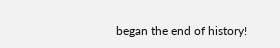began the end of history!